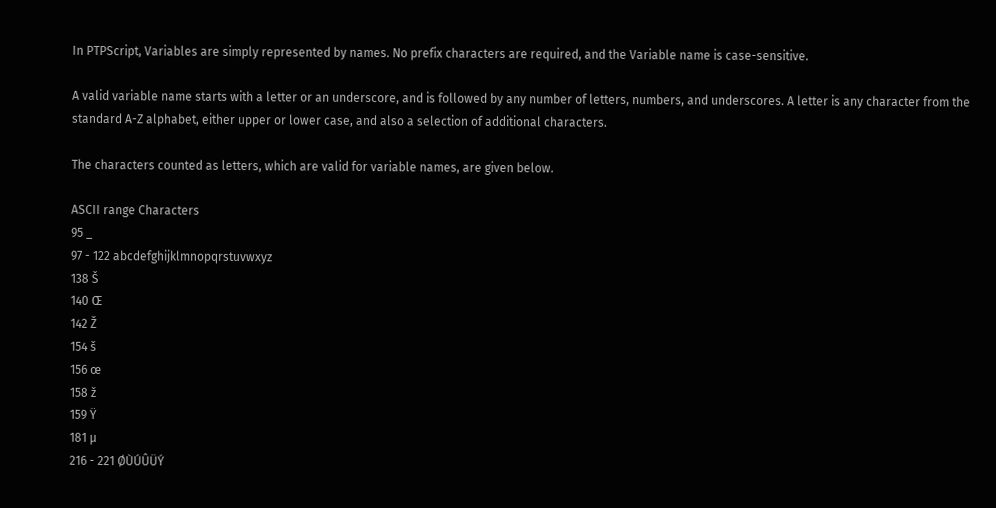In PTPScript, Variables are simply represented by names. No prefix characters are required, and the Variable name is case-sensitive.

A valid variable name starts with a letter or an underscore, and is followed by any number of letters, numbers, and underscores. A letter is any character from the standard A-Z alphabet, either upper or lower case, and also a selection of additional characters.

The characters counted as letters, which are valid for variable names, are given below.

ASCII range Characters
95 _
97 - 122 abcdefghijklmnopqrstuvwxyz
138 Š
140 Œ
142 Ž
154 š
156 œ
158 ž
159 Ÿ
181 µ
216 - 221 ØÙÚÛÜÝ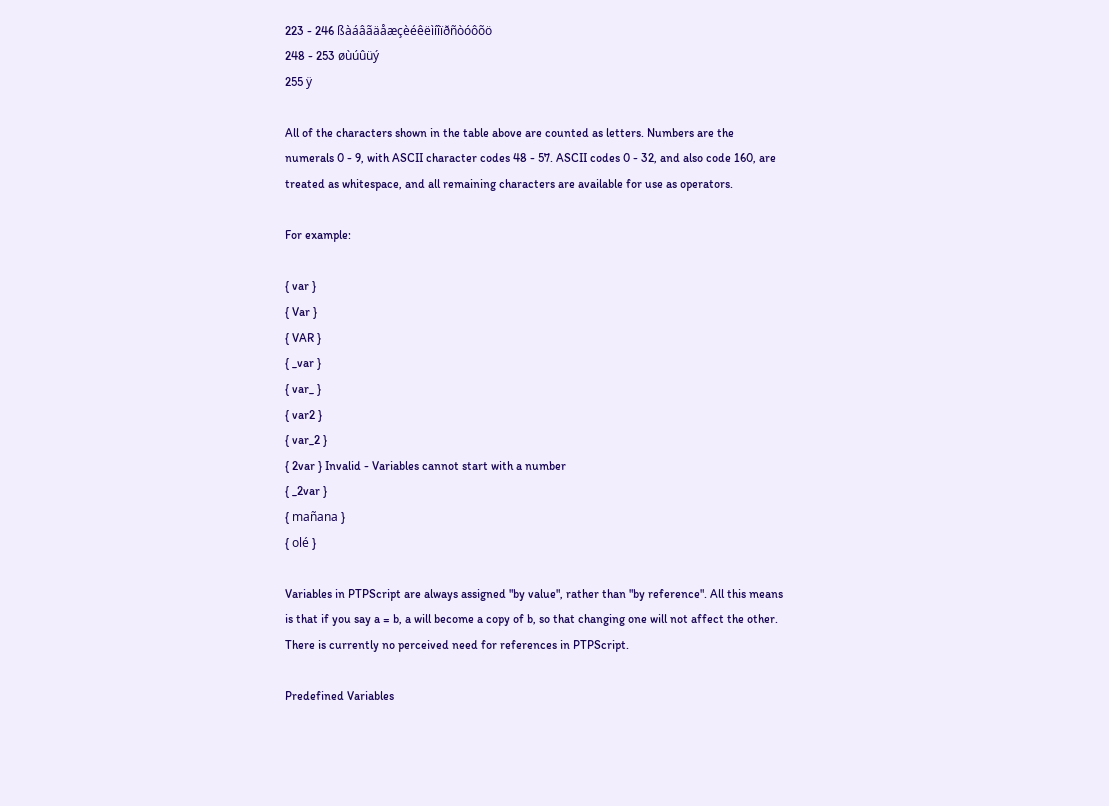223 - 246 ßàáâãäåæçèéêëìíîïðñòóôõö
248 - 253 øùúûüý
255 ÿ

All of the characters shown in the table above are counted as letters. Numbers are the numerals 0 - 9, with ASCII character codes 48 - 57. ASCII codes 0 - 32, and also code 160, are treated as whitespace, and all remaining characters are available for use as operators.

For example:

{ var }
{ Var }
{ VAR }
{ _var }
{ var_ }
{ var2 }
{ var_2 }
{ 2var } Invalid - Variables cannot start with a number
{ _2var }
{ mañana }
{ olé }

Variables in PTPScript are always assigned "by value", rather than "by reference". All this means is that if you say a = b, a will become a copy of b, so that changing one will not affect the other. There is currently no perceived need for references in PTPScript.

Predefined Variables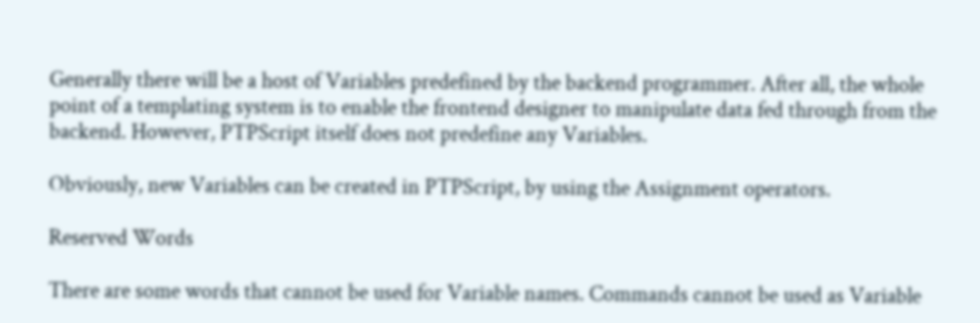Generally there will be a host of Variables predefined by the backend programmer. After all, the whole point of a templating system is to enable the frontend designer to manipulate data fed through from the backend. However, PTPScript itself does not predefine any Variables.

Obviously, new Variables can be created in PTPScript, by using the Assignment operators.

Reserved Words

There are some words that cannot be used for Variable names. Commands cannot be used as Variable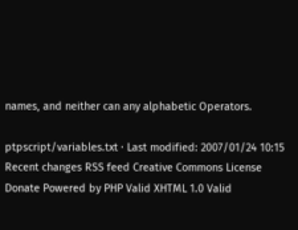names, and neither can any alphabetic Operators.

ptpscript/variables.txt · Last modified: 2007/01/24 10:15
Recent changes RSS feed Creative Commons License Donate Powered by PHP Valid XHTML 1.0 Valid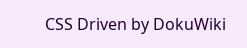CSS Driven by DokuWiki